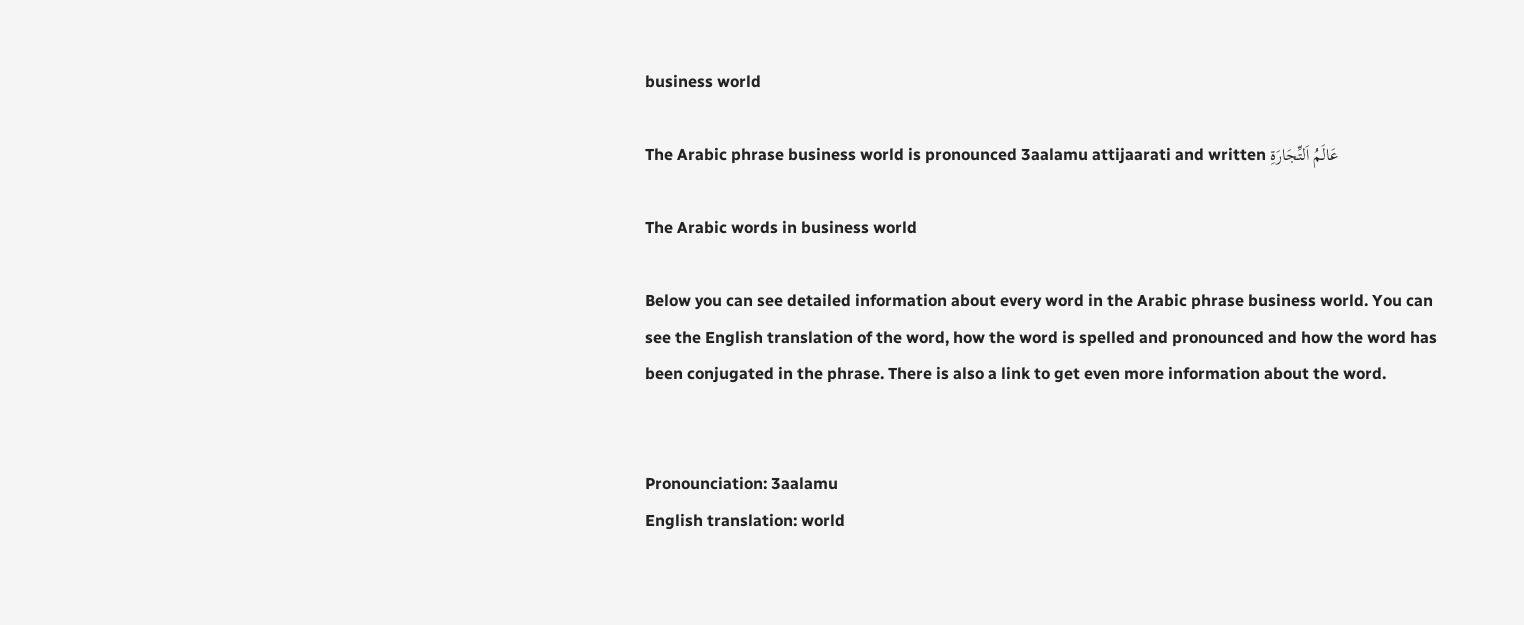business world

The Arabic phrase business world is pronounced 3aalamu attijaarati and written عَالَمُ اَلتِّجَارَةِ

The Arabic words in business world

Below you can see detailed information about every word in the Arabic phrase business world. You can see the English translation of the word, how the word is spelled and pronounced and how the word has been conjugated in the phrase. There is also a link to get even more information about the word.


Pronounciation: 3aalamu
English translation: world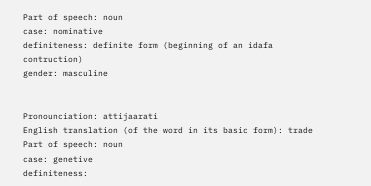Part of speech: noun
case: nominative
definiteness: definite form (beginning of an idafa contruction)
gender: masculine


Pronounciation: attijaarati
English translation (of the word in its basic form): trade
Part of speech: noun
case: genetive
definiteness: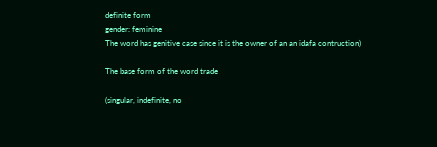definite form
gender: feminine
The word has genitive case since it is the owner of an an idafa contruction)

The base form of the word trade

(singular, indefinite, no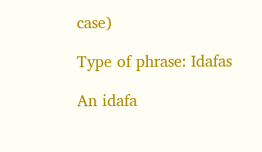case)

Type of phrase: Idafas

An idafa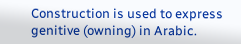Construction is used to express genitive (owning) in Arabic.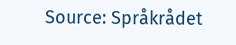Source: Språkrådet